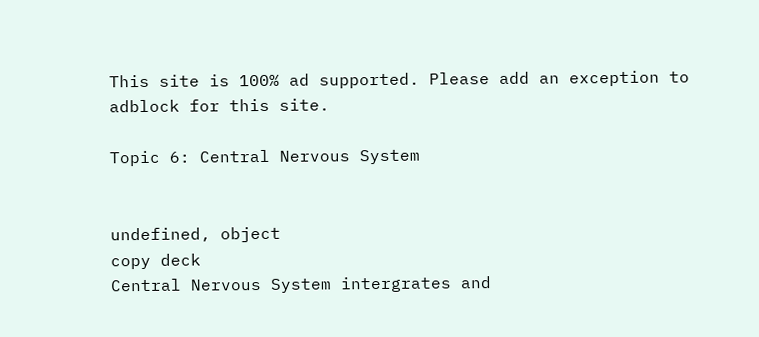This site is 100% ad supported. Please add an exception to adblock for this site.

Topic 6: Central Nervous System


undefined, object
copy deck
Central Nervous System intergrates and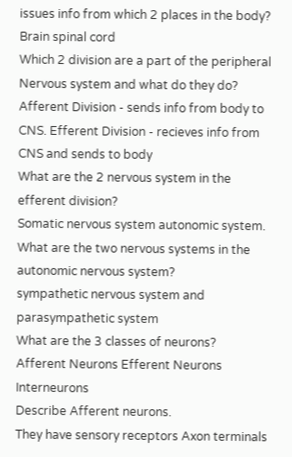issues info from which 2 places in the body?
Brain spinal cord
Which 2 division are a part of the peripheral Nervous system and what do they do?
Afferent Division - sends info from body to CNS. Efferent Division - recieves info from CNS and sends to body
What are the 2 nervous system in the efferent division?
Somatic nervous system autonomic system.
What are the two nervous systems in the autonomic nervous system?
sympathetic nervous system and parasympathetic system
What are the 3 classes of neurons?
Afferent Neurons Efferent Neurons Interneurons
Describe Afferent neurons.
They have sensory receptors Axon terminals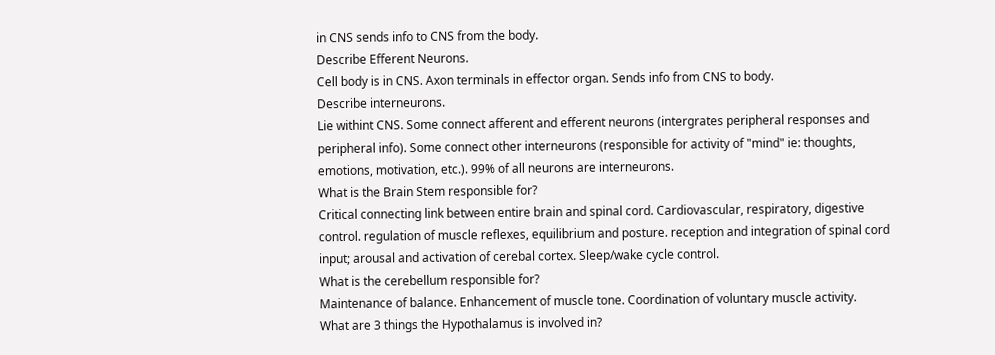in CNS sends info to CNS from the body.
Describe Efferent Neurons.
Cell body is in CNS. Axon terminals in effector organ. Sends info from CNS to body.
Describe interneurons.
Lie withint CNS. Some connect afferent and efferent neurons (intergrates peripheral responses and peripheral info). Some connect other interneurons (responsible for activity of "mind" ie: thoughts, emotions, motivation, etc.). 99% of all neurons are interneurons.
What is the Brain Stem responsible for?
Critical connecting link between entire brain and spinal cord. Cardiovascular, respiratory, digestive control. regulation of muscle reflexes, equilibrium and posture. reception and integration of spinal cord input; arousal and activation of cerebal cortex. Sleep/wake cycle control.
What is the cerebellum responsible for?
Maintenance of balance. Enhancement of muscle tone. Coordination of voluntary muscle activity.
What are 3 things the Hypothalamus is involved in?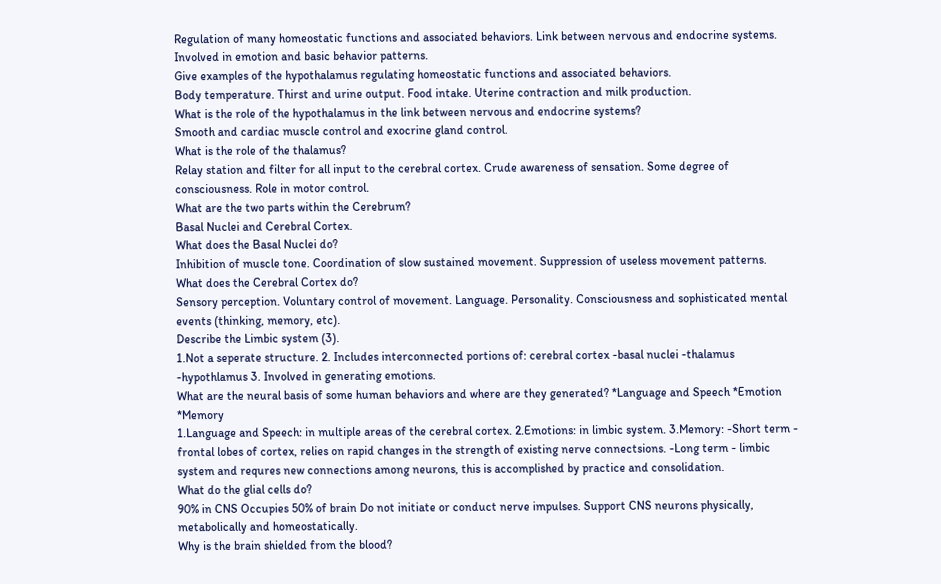Regulation of many homeostatic functions and associated behaviors. Link between nervous and endocrine systems. Involved in emotion and basic behavior patterns.
Give examples of the hypothalamus regulating homeostatic functions and associated behaviors.
Body temperature. Thirst and urine output. Food intake. Uterine contraction and milk production.
What is the role of the hypothalamus in the link between nervous and endocrine systems?
Smooth and cardiac muscle control and exocrine gland control.
What is the role of the thalamus?
Relay station and filter for all input to the cerebral cortex. Crude awareness of sensation. Some degree of consciousness. Role in motor control.
What are the two parts within the Cerebrum?
Basal Nuclei and Cerebral Cortex.
What does the Basal Nuclei do?
Inhibition of muscle tone. Coordination of slow sustained movement. Suppression of useless movement patterns.
What does the Cerebral Cortex do?
Sensory perception. Voluntary control of movement. Language. Personality. Consciousness and sophisticated mental events (thinking, memory, etc).
Describe the Limbic system (3).
1.Not a seperate structure. 2. Includes interconnected portions of: cerebral cortex -basal nuclei -thalamus -hypothlamus 3. Involved in generating emotions.
What are the neural basis of some human behaviors and where are they generated? *Language and Speech *Emotion *Memory
1.Language and Speech: in multiple areas of the cerebral cortex. 2.Emotions: in limbic system. 3.Memory: -Short term - frontal lobes of cortex, relies on rapid changes in the strength of existing nerve connectsions. -Long term - limbic system and requres new connections among neurons, this is accomplished by practice and consolidation.
What do the glial cells do?
90% in CNS Occupies 50% of brain Do not initiate or conduct nerve impulses. Support CNS neurons physically, metabolically and homeostatically.
Why is the brain shielded from the blood?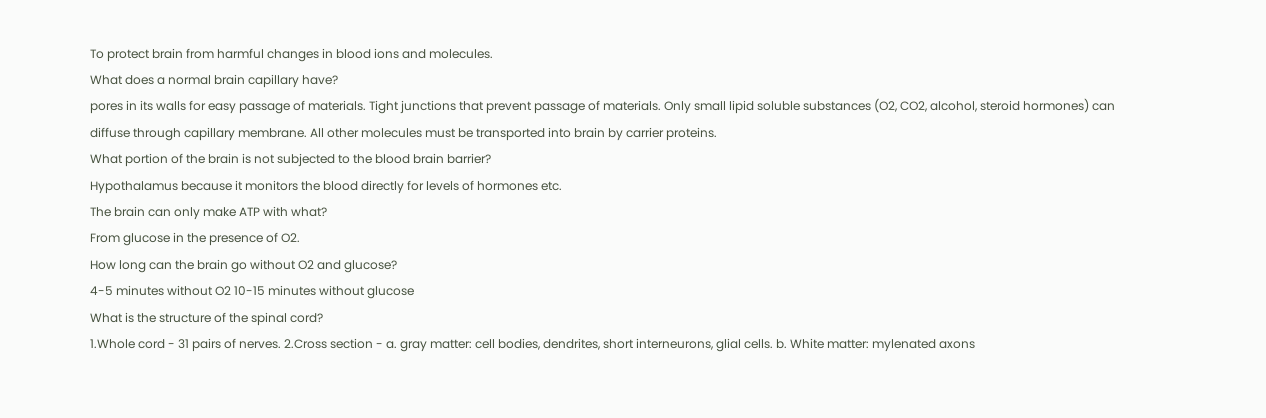To protect brain from harmful changes in blood ions and molecules.
What does a normal brain capillary have?
pores in its walls for easy passage of materials. Tight junctions that prevent passage of materials. Only small lipid soluble substances (O2, CO2, alcohol, steroid hormones) can diffuse through capillary membrane. All other molecules must be transported into brain by carrier proteins.
What portion of the brain is not subjected to the blood brain barrier?
Hypothalamus because it monitors the blood directly for levels of hormones etc.
The brain can only make ATP with what?
From glucose in the presence of O2.
How long can the brain go without O2 and glucose?
4-5 minutes without O2 10-15 minutes without glucose
What is the structure of the spinal cord?
1.Whole cord - 31 pairs of nerves. 2.Cross section - a. gray matter: cell bodies, dendrites, short interneurons, glial cells. b. White matter: mylenated axons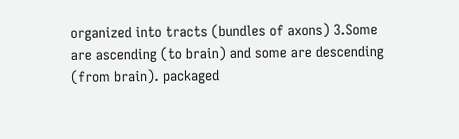organized into tracts (bundles of axons) 3.Some are ascending (to brain) and some are descending (from brain). packaged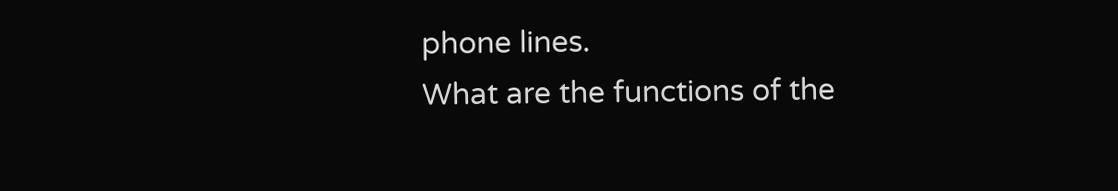phone lines.
What are the functions of the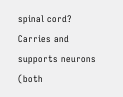spinal cord?
Carries and supports neurons (both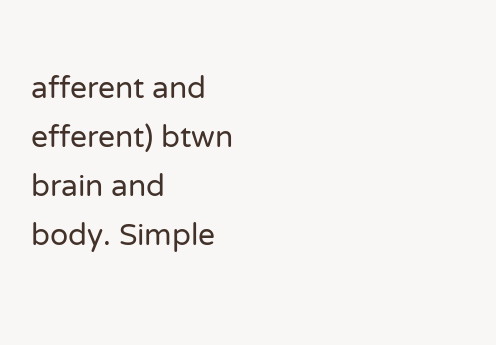afferent and efferent) btwn brain and body. Simple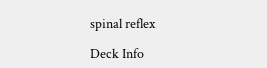spinal reflex

Deck Info